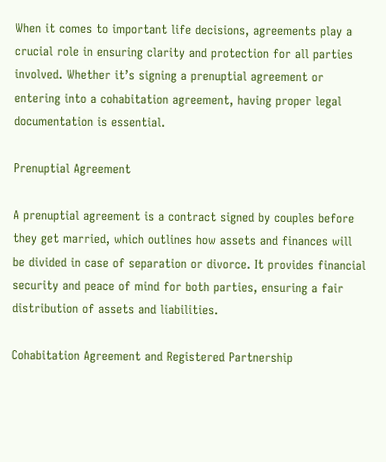When it comes to important life decisions, agreements play a crucial role in ensuring clarity and protection for all parties involved. Whether it’s signing a prenuptial agreement or entering into a cohabitation agreement, having proper legal documentation is essential.

Prenuptial Agreement

A prenuptial agreement is a contract signed by couples before they get married, which outlines how assets and finances will be divided in case of separation or divorce. It provides financial security and peace of mind for both parties, ensuring a fair distribution of assets and liabilities.

Cohabitation Agreement and Registered Partnership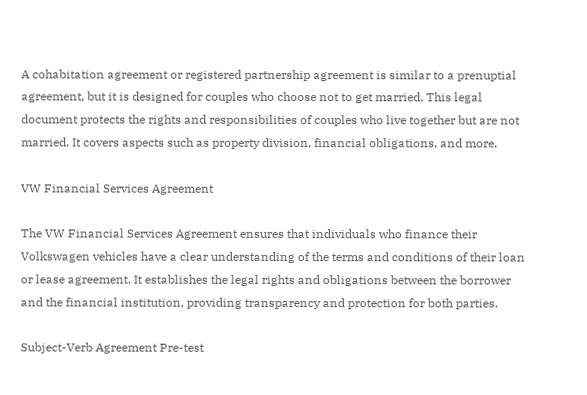A cohabitation agreement or registered partnership agreement is similar to a prenuptial agreement, but it is designed for couples who choose not to get married. This legal document protects the rights and responsibilities of couples who live together but are not married. It covers aspects such as property division, financial obligations, and more.

VW Financial Services Agreement

The VW Financial Services Agreement ensures that individuals who finance their Volkswagen vehicles have a clear understanding of the terms and conditions of their loan or lease agreement. It establishes the legal rights and obligations between the borrower and the financial institution, providing transparency and protection for both parties.

Subject-Verb Agreement Pre-test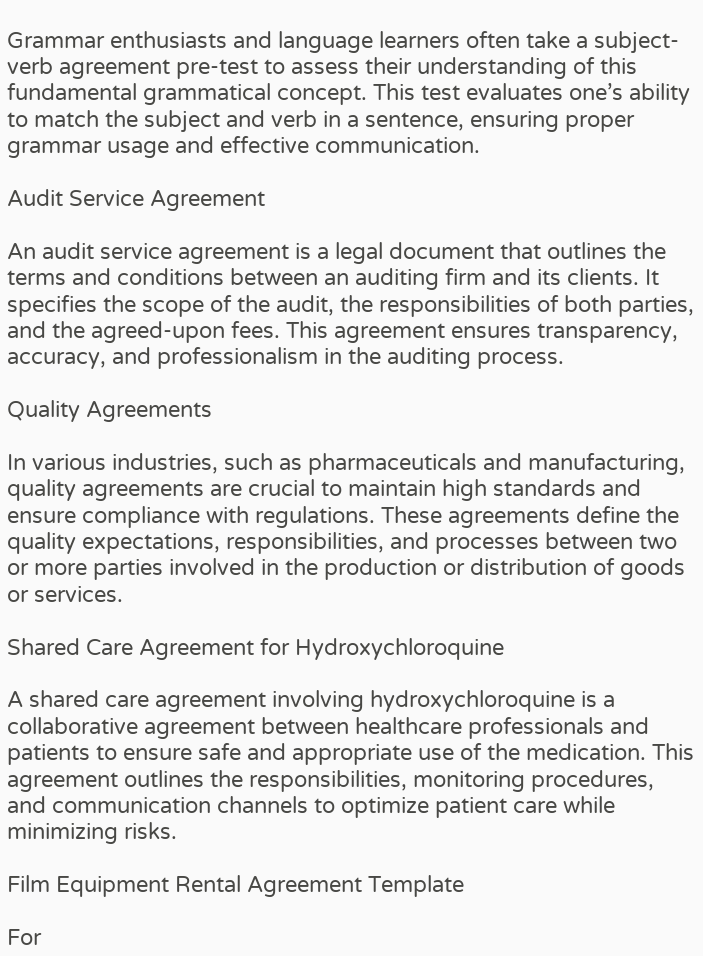Grammar enthusiasts and language learners often take a subject-verb agreement pre-test to assess their understanding of this fundamental grammatical concept. This test evaluates one’s ability to match the subject and verb in a sentence, ensuring proper grammar usage and effective communication.

Audit Service Agreement

An audit service agreement is a legal document that outlines the terms and conditions between an auditing firm and its clients. It specifies the scope of the audit, the responsibilities of both parties, and the agreed-upon fees. This agreement ensures transparency, accuracy, and professionalism in the auditing process.

Quality Agreements

In various industries, such as pharmaceuticals and manufacturing, quality agreements are crucial to maintain high standards and ensure compliance with regulations. These agreements define the quality expectations, responsibilities, and processes between two or more parties involved in the production or distribution of goods or services.

Shared Care Agreement for Hydroxychloroquine

A shared care agreement involving hydroxychloroquine is a collaborative agreement between healthcare professionals and patients to ensure safe and appropriate use of the medication. This agreement outlines the responsibilities, monitoring procedures, and communication channels to optimize patient care while minimizing risks.

Film Equipment Rental Agreement Template

For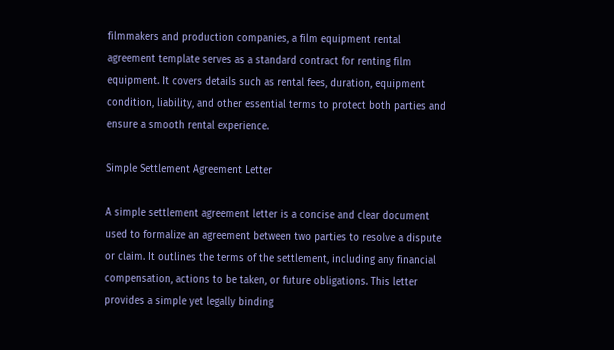filmmakers and production companies, a film equipment rental agreement template serves as a standard contract for renting film equipment. It covers details such as rental fees, duration, equipment condition, liability, and other essential terms to protect both parties and ensure a smooth rental experience.

Simple Settlement Agreement Letter

A simple settlement agreement letter is a concise and clear document used to formalize an agreement between two parties to resolve a dispute or claim. It outlines the terms of the settlement, including any financial compensation, actions to be taken, or future obligations. This letter provides a simple yet legally binding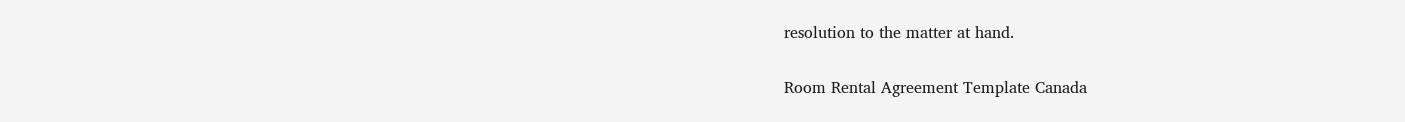resolution to the matter at hand.

Room Rental Agreement Template Canada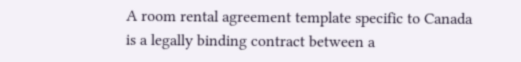A room rental agreement template specific to Canada is a legally binding contract between a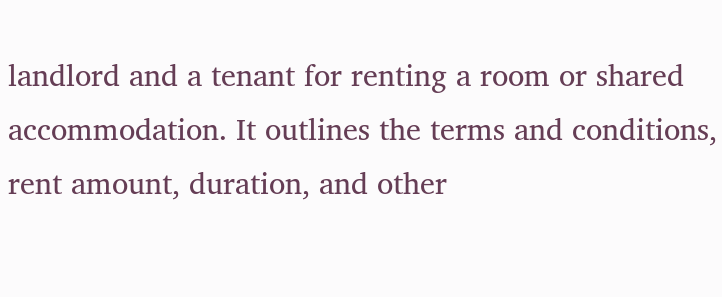landlord and a tenant for renting a room or shared accommodation. It outlines the terms and conditions, rent amount, duration, and other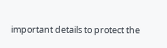important details to protect the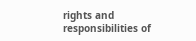rights and responsibilities of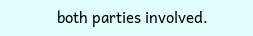both parties involved.